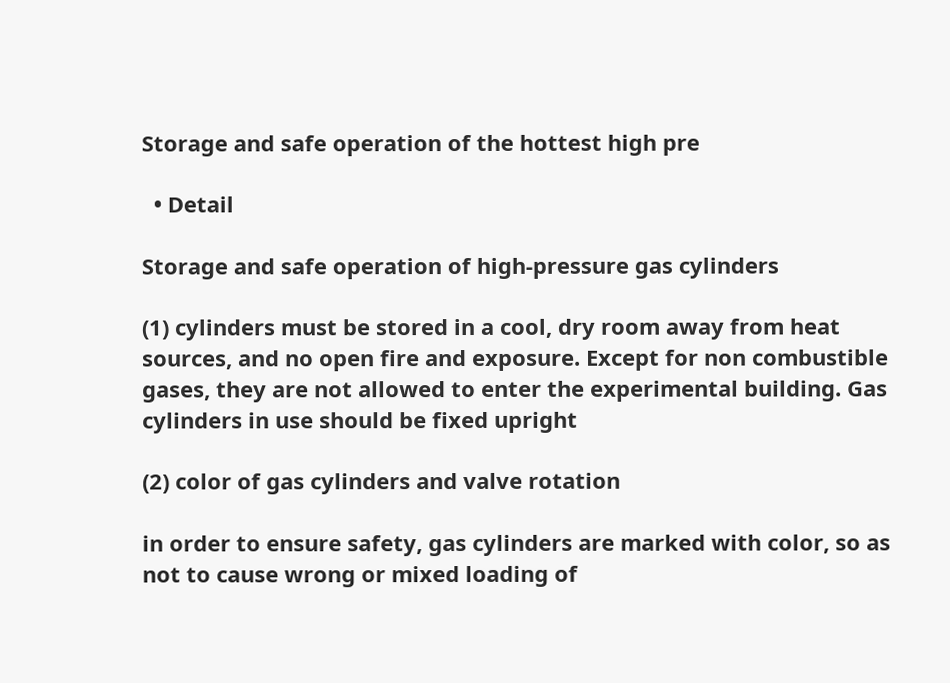Storage and safe operation of the hottest high pre

  • Detail

Storage and safe operation of high-pressure gas cylinders

(1) cylinders must be stored in a cool, dry room away from heat sources, and no open fire and exposure. Except for non combustible gases, they are not allowed to enter the experimental building. Gas cylinders in use should be fixed upright

(2) color of gas cylinders and valve rotation

in order to ensure safety, gas cylinders are marked with color, so as not to cause wrong or mixed loading of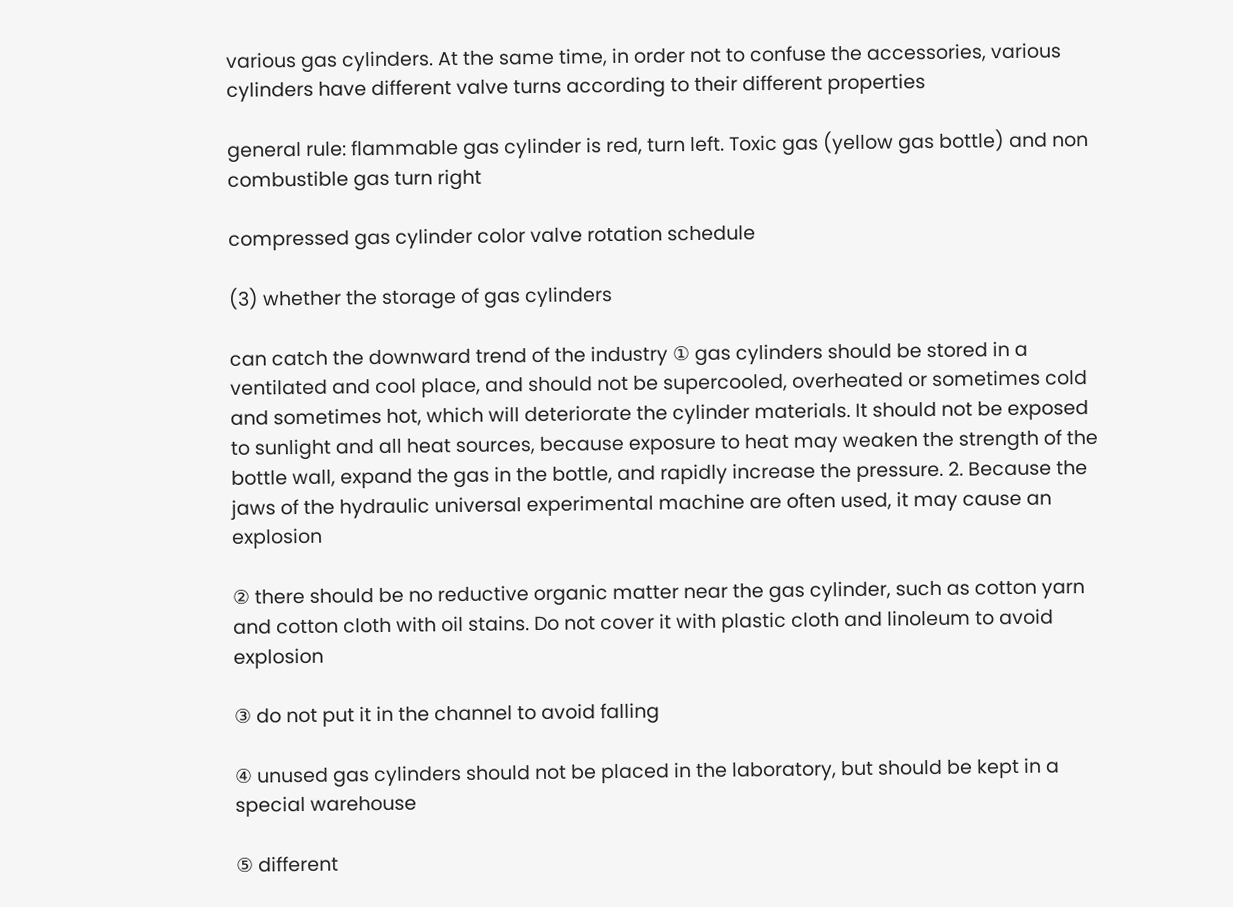various gas cylinders. At the same time, in order not to confuse the accessories, various cylinders have different valve turns according to their different properties

general rule: flammable gas cylinder is red, turn left. Toxic gas (yellow gas bottle) and non combustible gas turn right

compressed gas cylinder color valve rotation schedule

(3) whether the storage of gas cylinders

can catch the downward trend of the industry ① gas cylinders should be stored in a ventilated and cool place, and should not be supercooled, overheated or sometimes cold and sometimes hot, which will deteriorate the cylinder materials. It should not be exposed to sunlight and all heat sources, because exposure to heat may weaken the strength of the bottle wall, expand the gas in the bottle, and rapidly increase the pressure. 2. Because the jaws of the hydraulic universal experimental machine are often used, it may cause an explosion

② there should be no reductive organic matter near the gas cylinder, such as cotton yarn and cotton cloth with oil stains. Do not cover it with plastic cloth and linoleum to avoid explosion

③ do not put it in the channel to avoid falling

④ unused gas cylinders should not be placed in the laboratory, but should be kept in a special warehouse

⑤ different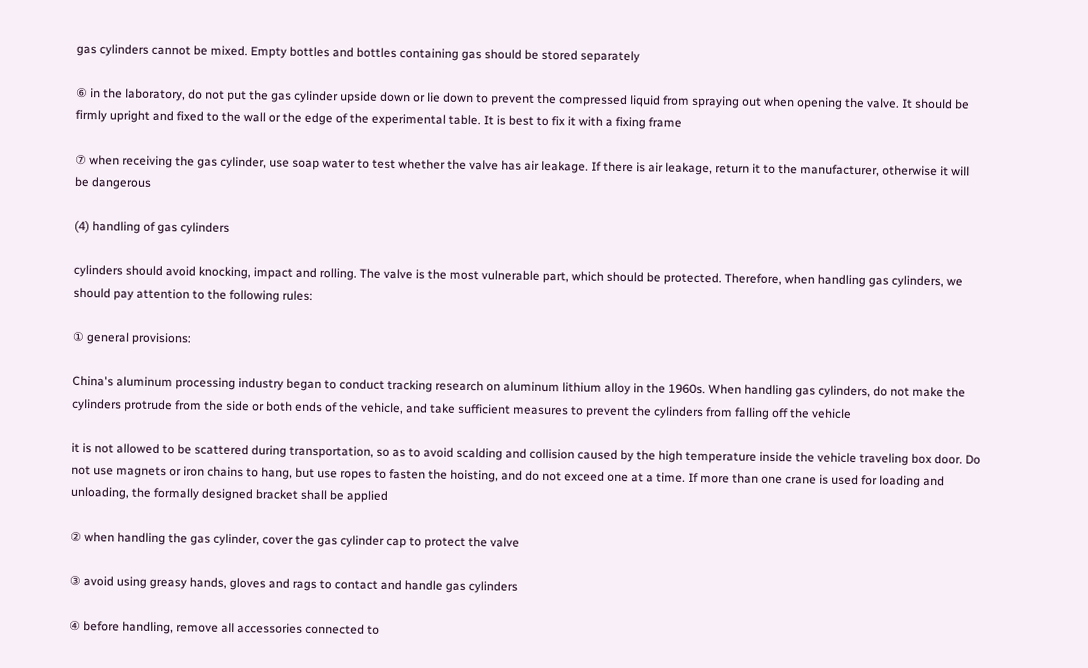gas cylinders cannot be mixed. Empty bottles and bottles containing gas should be stored separately

⑥ in the laboratory, do not put the gas cylinder upside down or lie down to prevent the compressed liquid from spraying out when opening the valve. It should be firmly upright and fixed to the wall or the edge of the experimental table. It is best to fix it with a fixing frame

⑦ when receiving the gas cylinder, use soap water to test whether the valve has air leakage. If there is air leakage, return it to the manufacturer, otherwise it will be dangerous

(4) handling of gas cylinders

cylinders should avoid knocking, impact and rolling. The valve is the most vulnerable part, which should be protected. Therefore, when handling gas cylinders, we should pay attention to the following rules:

① general provisions:

China's aluminum processing industry began to conduct tracking research on aluminum lithium alloy in the 1960s. When handling gas cylinders, do not make the cylinders protrude from the side or both ends of the vehicle, and take sufficient measures to prevent the cylinders from falling off the vehicle

it is not allowed to be scattered during transportation, so as to avoid scalding and collision caused by the high temperature inside the vehicle traveling box door. Do not use magnets or iron chains to hang, but use ropes to fasten the hoisting, and do not exceed one at a time. If more than one crane is used for loading and unloading, the formally designed bracket shall be applied

② when handling the gas cylinder, cover the gas cylinder cap to protect the valve

③ avoid using greasy hands, gloves and rags to contact and handle gas cylinders

④ before handling, remove all accessories connected to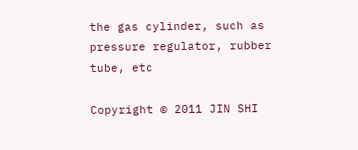the gas cylinder, such as pressure regulator, rubber tube, etc

Copyright © 2011 JIN SHI